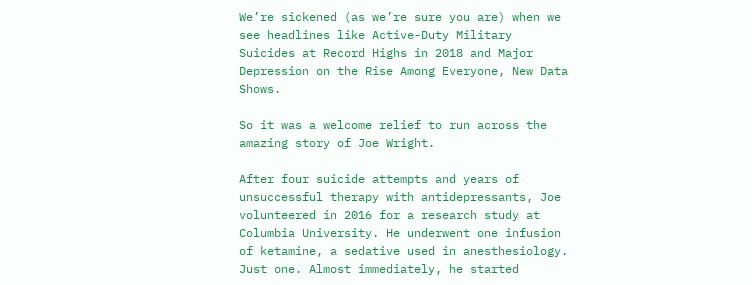We’re sickened (as we’re sure you are) when we see headlines like Active-Duty Military Suicides at Record Highs in 2018 and Major Depression on the Rise Among Everyone, New Data Shows.

So it was a welcome relief to run across the amazing story of Joe Wright.

After four suicide attempts and years of unsuccessful therapy with antidepressants, Joe volunteered in 2016 for a research study at Columbia University. He underwent one infusion of ketamine, a sedative used in anesthesiology. Just one. Almost immediately, he started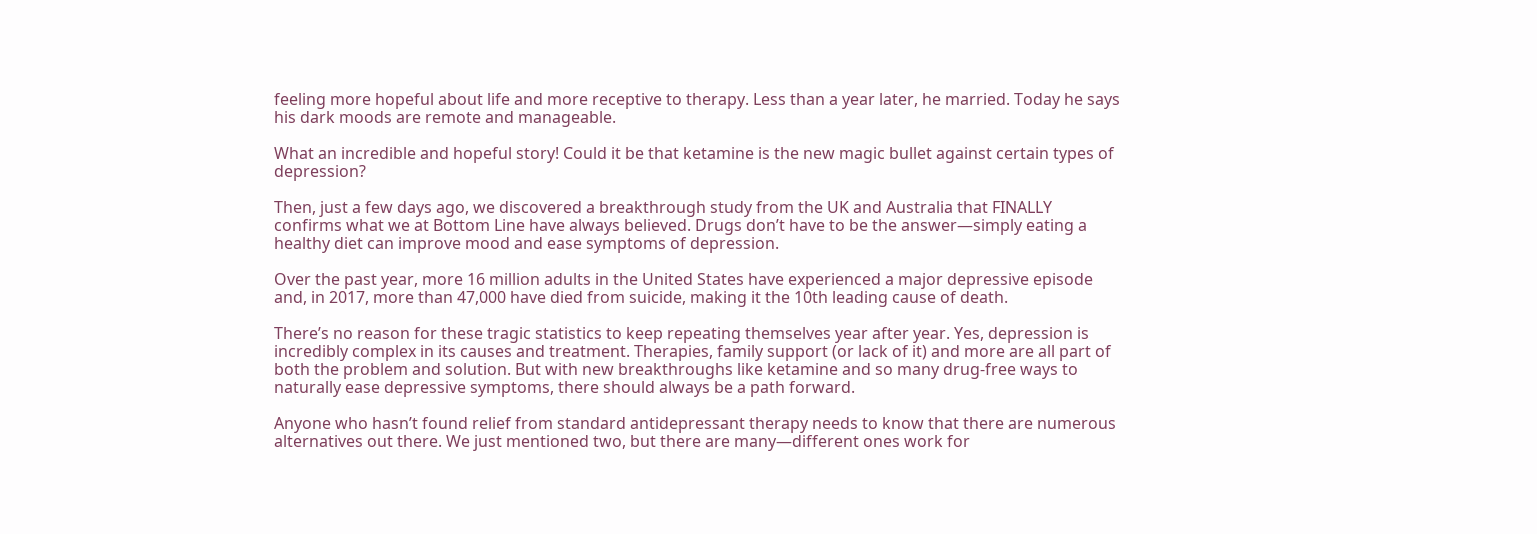feeling more hopeful about life and more receptive to therapy. Less than a year later, he married. Today he says his dark moods are remote and manageable.

What an incredible and hopeful story! Could it be that ketamine is the new magic bullet against certain types of depression?

Then, just a few days ago, we discovered a breakthrough study from the UK and Australia that FINALLY confirms what we at Bottom Line have always believed. Drugs don’t have to be the answer—simply eating a healthy diet can improve mood and ease symptoms of depression.

Over the past year, more 16 million adults in the United States have experienced a major depressive episode and, in 2017, more than 47,000 have died from suicide, making it the 10th leading cause of death.

There’s no reason for these tragic statistics to keep repeating themselves year after year. Yes, depression is incredibly complex in its causes and treatment. Therapies, family support (or lack of it) and more are all part of both the problem and solution. But with new breakthroughs like ketamine and so many drug-free ways to naturally ease depressive symptoms, there should always be a path forward.

Anyone who hasn’t found relief from standard antidepressant therapy needs to know that there are numerous alternatives out there. We just mentioned two, but there are many—different ones work for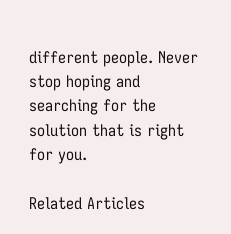different people. Never stop hoping and searching for the solution that is right for you.

Related Articles